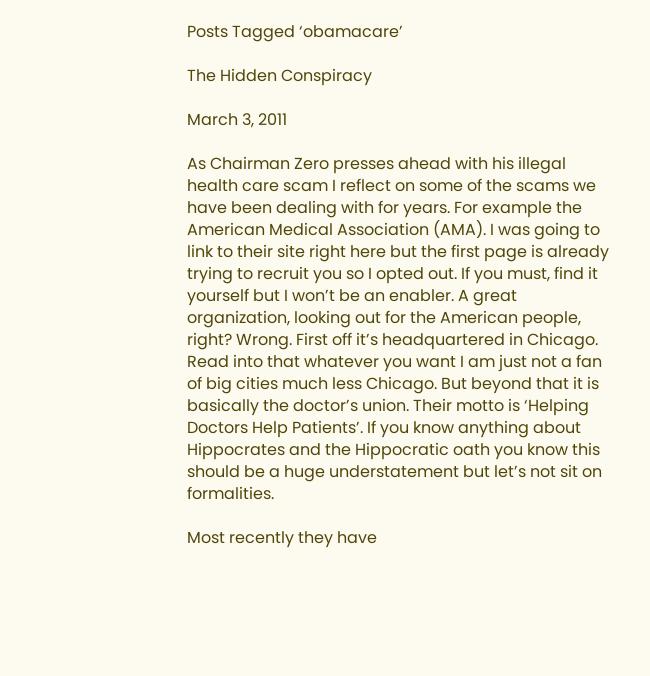Posts Tagged ‘obamacare’

The Hidden Conspiracy

March 3, 2011

As Chairman Zero presses ahead with his illegal health care scam I reflect on some of the scams we have been dealing with for years. For example the American Medical Association (AMA). I was going to link to their site right here but the first page is already trying to recruit you so I opted out. If you must, find it yourself but I won’t be an enabler. A great organization, looking out for the American people, right? Wrong. First off it’s headquartered in Chicago. Read into that whatever you want I am just not a fan of big cities much less Chicago. But beyond that it is basically the doctor’s union. Their motto is ‘Helping Doctors Help Patients’. If you know anything about Hippocrates and the Hippocratic oath you know this should be a huge understatement but let’s not sit on formalities.

Most recently they have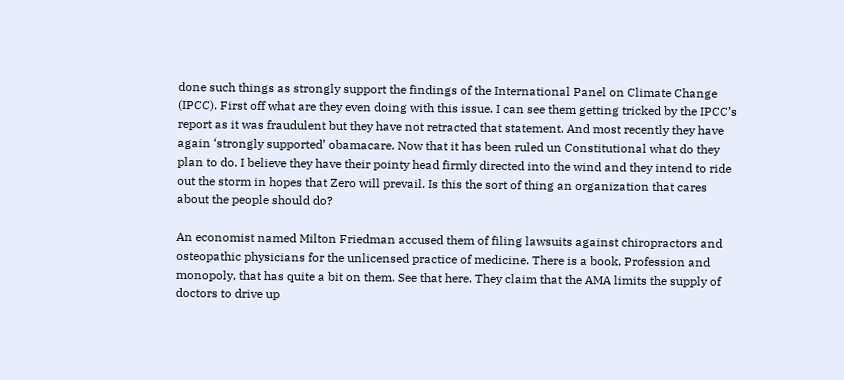done such things as strongly support the findings of the International Panel on Climate Change (IPCC). First off what are they even doing with this issue. I can see them getting tricked by the IPCC’s report as it was fraudulent but they have not retracted that statement. And most recently they have again ‘strongly supported’ obamacare. Now that it has been ruled un Constitutional what do they plan to do. I believe they have their pointy head firmly directed into the wind and they intend to ride out the storm in hopes that Zero will prevail. Is this the sort of thing an organization that cares about the people should do?

An economist named Milton Friedman accused them of filing lawsuits against chiropractors and osteopathic physicians for the unlicensed practice of medicine. There is a book, Profession and monopoly, that has quite a bit on them. See that here. They claim that the AMA limits the supply of doctors to drive up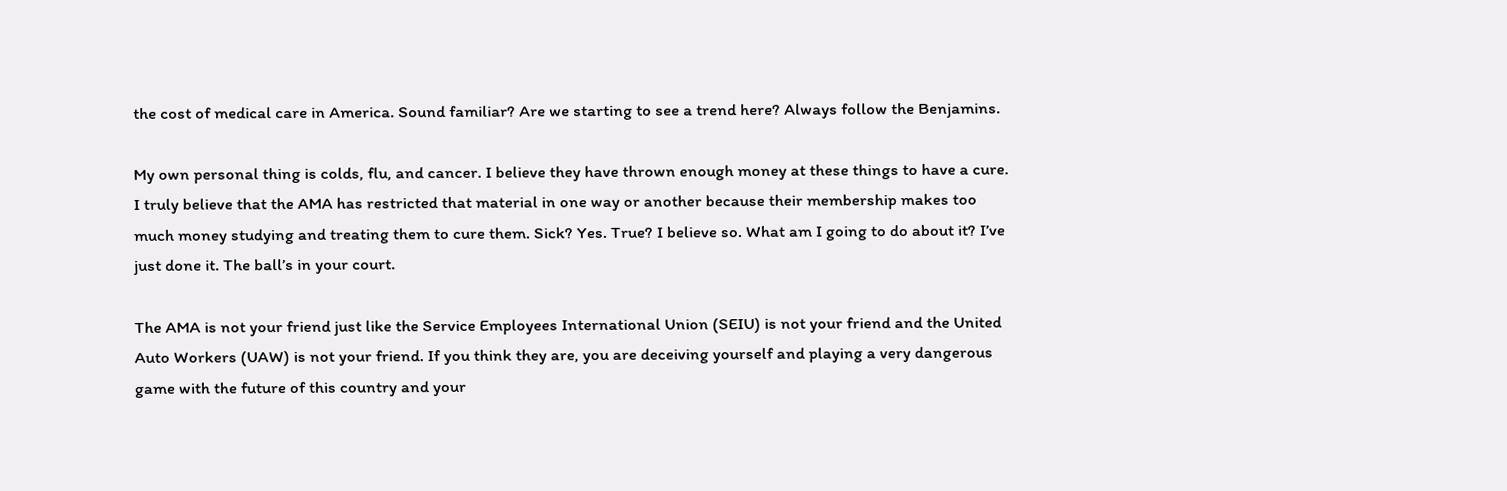the cost of medical care in America. Sound familiar? Are we starting to see a trend here? Always follow the Benjamins.

My own personal thing is colds, flu, and cancer. I believe they have thrown enough money at these things to have a cure. I truly believe that the AMA has restricted that material in one way or another because their membership makes too much money studying and treating them to cure them. Sick? Yes. True? I believe so. What am I going to do about it? I’ve just done it. The ball’s in your court.

The AMA is not your friend just like the Service Employees International Union (SEIU) is not your friend and the United Auto Workers (UAW) is not your friend. If you think they are, you are deceiving yourself and playing a very dangerous game with the future of this country and your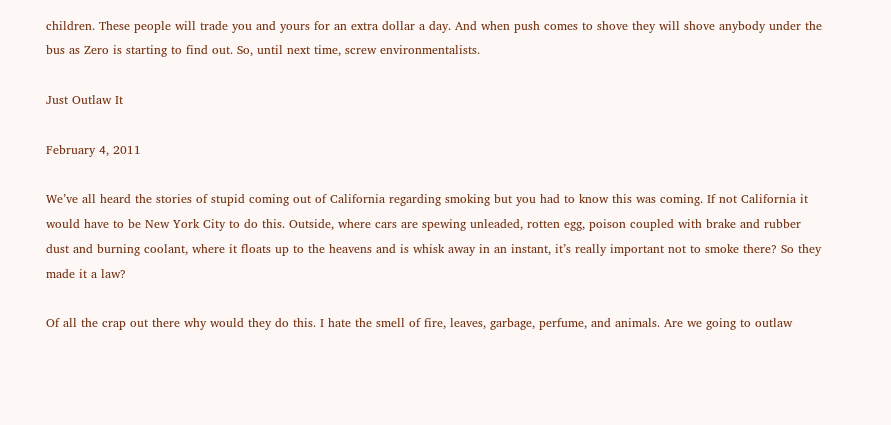children. These people will trade you and yours for an extra dollar a day. And when push comes to shove they will shove anybody under the bus as Zero is starting to find out. So, until next time, screw environmentalists.

Just Outlaw It

February 4, 2011

We’ve all heard the stories of stupid coming out of California regarding smoking but you had to know this was coming. If not California it would have to be New York City to do this. Outside, where cars are spewing unleaded, rotten egg, poison coupled with brake and rubber dust and burning coolant, where it floats up to the heavens and is whisk away in an instant, it’s really important not to smoke there? So they made it a law?

Of all the crap out there why would they do this. I hate the smell of fire, leaves, garbage, perfume, and animals. Are we going to outlaw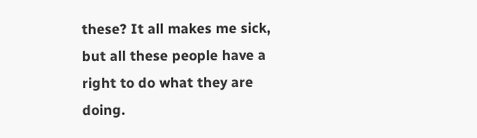these? It all makes me sick, but all these people have a right to do what they are doing.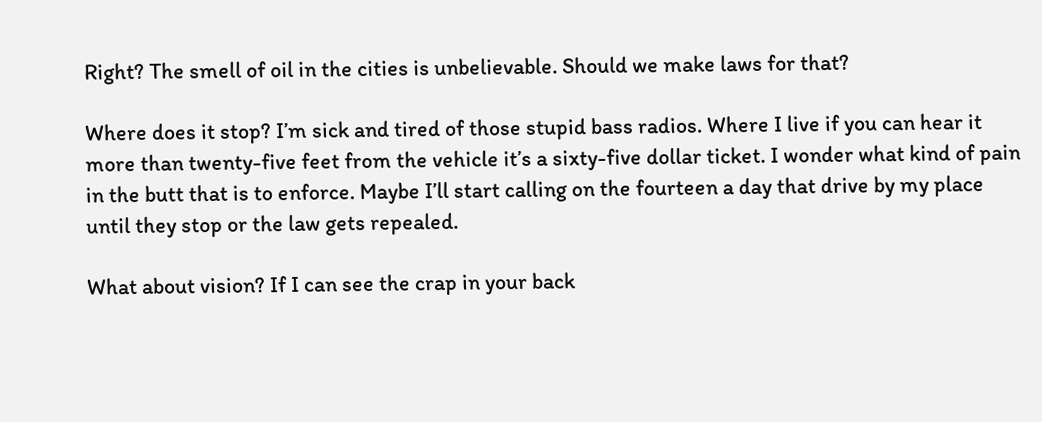Right? The smell of oil in the cities is unbelievable. Should we make laws for that?

Where does it stop? I’m sick and tired of those stupid bass radios. Where I live if you can hear it more than twenty-five feet from the vehicle it’s a sixty-five dollar ticket. I wonder what kind of pain in the butt that is to enforce. Maybe I’ll start calling on the fourteen a day that drive by my place until they stop or the law gets repealed.

What about vision? If I can see the crap in your back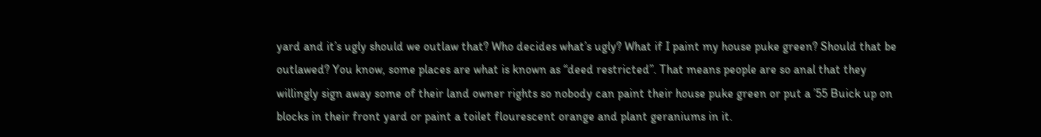yard and it’s ugly should we outlaw that? Who decides what’s ugly? What if I paint my house puke green? Should that be outlawed? You know, some places are what is known as “deed restricted”. That means people are so anal that they willingly sign away some of their land owner rights so nobody can paint their house puke green or put a ’55 Buick up on blocks in their front yard or paint a toilet flourescent orange and plant geraniums in it.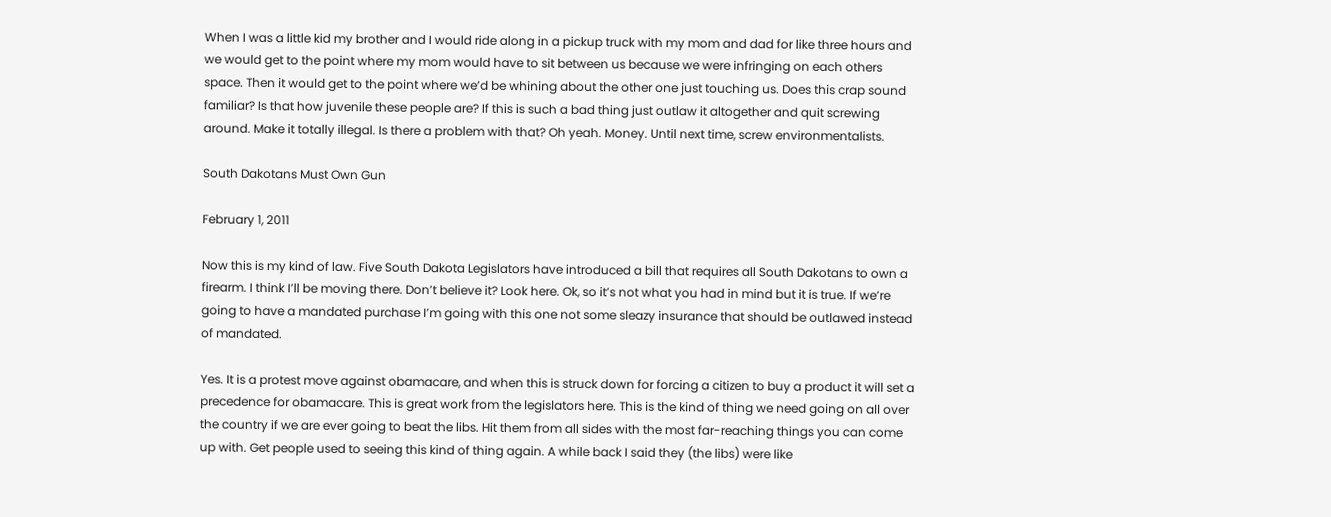When I was a little kid my brother and I would ride along in a pickup truck with my mom and dad for like three hours and we would get to the point where my mom would have to sit between us because we were infringing on each others space. Then it would get to the point where we’d be whining about the other one just touching us. Does this crap sound familiar? Is that how juvenile these people are? If this is such a bad thing just outlaw it altogether and quit screwing around. Make it totally illegal. Is there a problem with that? Oh yeah. Money. Until next time, screw environmentalists.

South Dakotans Must Own Gun

February 1, 2011

Now this is my kind of law. Five South Dakota Legislators have introduced a bill that requires all South Dakotans to own a firearm. I think I’ll be moving there. Don’t believe it? Look here. Ok, so it’s not what you had in mind but it is true. If we’re going to have a mandated purchase I’m going with this one not some sleazy insurance that should be outlawed instead of mandated.

Yes. It is a protest move against obamacare, and when this is struck down for forcing a citizen to buy a product it will set a precedence for obamacare. This is great work from the legislators here. This is the kind of thing we need going on all over the country if we are ever going to beat the libs. Hit them from all sides with the most far-reaching things you can come up with. Get people used to seeing this kind of thing again. A while back I said they (the libs) were like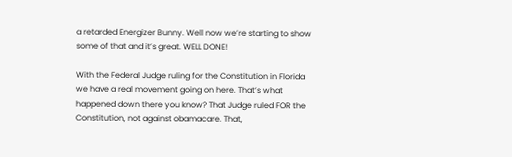a retarded Energizer Bunny. Well now we’re starting to show some of that and it’s great. WELL DONE!

With the Federal Judge ruling for the Constitution in Florida we have a real movement going on here. That’s what happened down there you know? That Judge ruled FOR the Constitution, not against obamacare. That,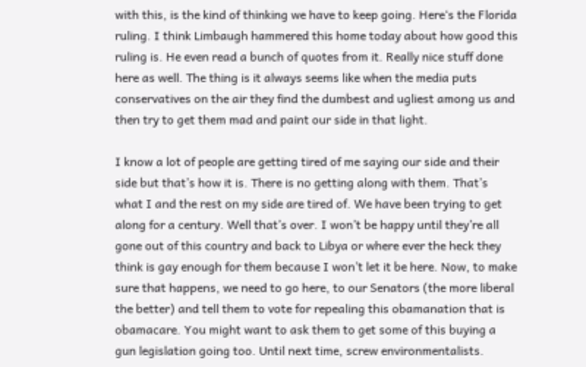with this, is the kind of thinking we have to keep going. Here‘s the Florida ruling. I think Limbaugh hammered this home today about how good this ruling is. He even read a bunch of quotes from it. Really nice stuff done here as well. The thing is it always seems like when the media puts conservatives on the air they find the dumbest and ugliest among us and then try to get them mad and paint our side in that light.

I know a lot of people are getting tired of me saying our side and their side but that’s how it is. There is no getting along with them. That’s what I and the rest on my side are tired of. We have been trying to get along for a century. Well that’s over. I won’t be happy until they’re all gone out of this country and back to Libya or where ever the heck they think is gay enough for them because I won’t let it be here. Now, to make sure that happens, we need to go here, to our Senators (the more liberal the better) and tell them to vote for repealing this obamanation that is obamacare. You might want to ask them to get some of this buying a gun legislation going too. Until next time, screw environmentalists.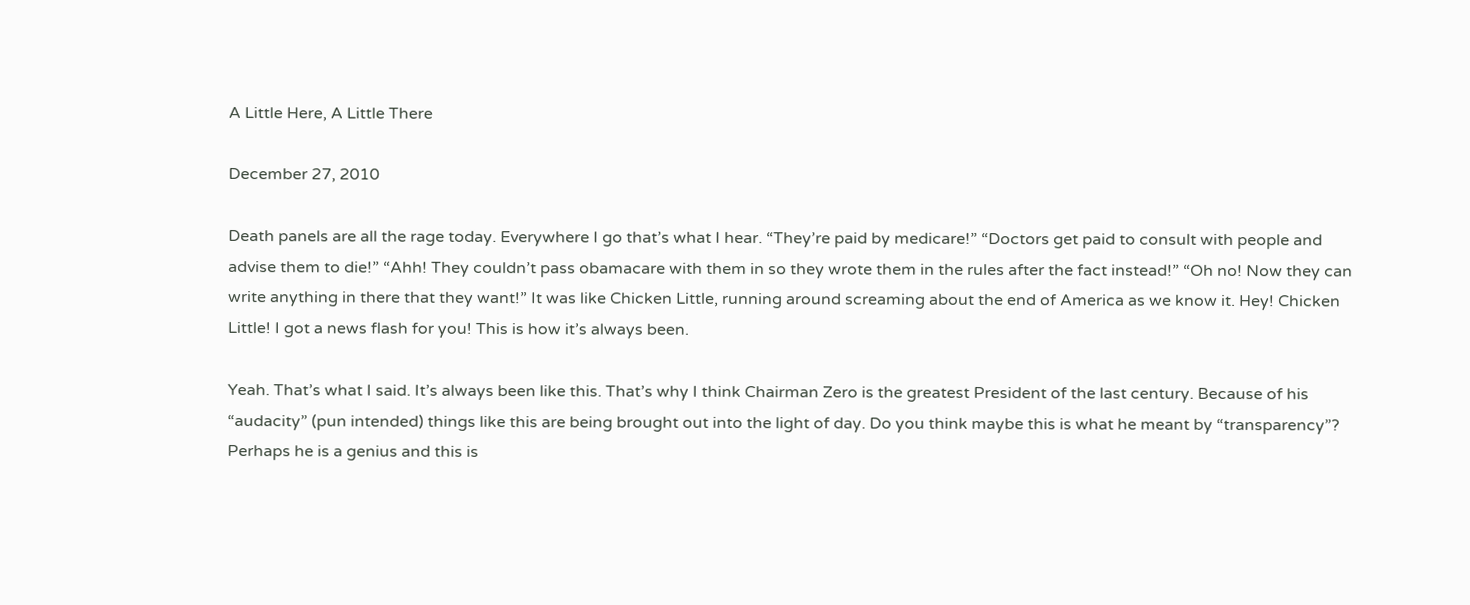A Little Here, A Little There

December 27, 2010

Death panels are all the rage today. Everywhere I go that’s what I hear. “They’re paid by medicare!” “Doctors get paid to consult with people and advise them to die!” “Ahh! They couldn’t pass obamacare with them in so they wrote them in the rules after the fact instead!” “Oh no! Now they can write anything in there that they want!” It was like Chicken Little, running around screaming about the end of America as we know it. Hey! Chicken Little! I got a news flash for you! This is how it’s always been.

Yeah. That’s what I said. It’s always been like this. That’s why I think Chairman Zero is the greatest President of the last century. Because of his “audacity” (pun intended) things like this are being brought out into the light of day. Do you think maybe this is what he meant by “transparency”? Perhaps he is a genius and this is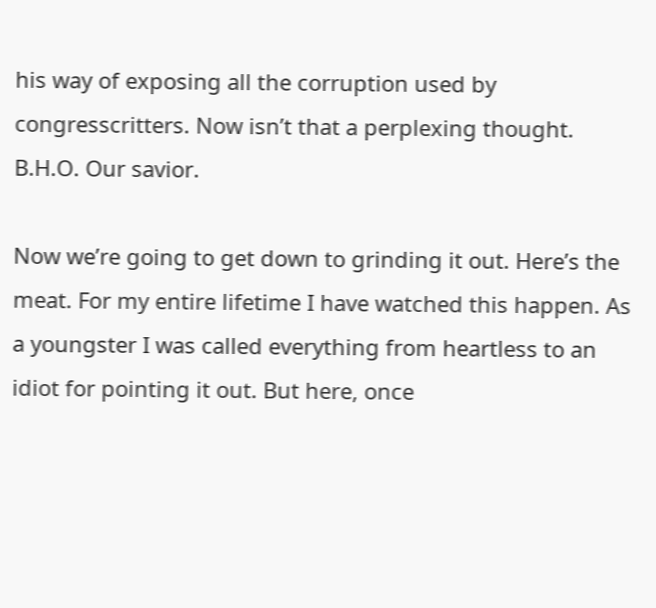his way of exposing all the corruption used by congresscritters. Now isn’t that a perplexing thought. B.H.O. Our savior.

Now we’re going to get down to grinding it out. Here’s the meat. For my entire lifetime I have watched this happen. As a youngster I was called everything from heartless to an idiot for pointing it out. But here, once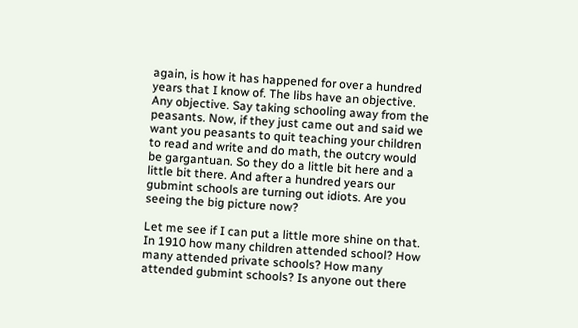again, is how it has happened for over a hundred years that I know of. The libs have an objective. Any objective. Say taking schooling away from the peasants. Now, if they just came out and said we want you peasants to quit teaching your children to read and write and do math, the outcry would be gargantuan. So they do a little bit here and a little bit there. And after a hundred years our gubmint schools are turning out idiots. Are you seeing the big picture now?

Let me see if I can put a little more shine on that. In 1910 how many children attended school? How many attended private schools? How many attended gubmint schools? Is anyone out there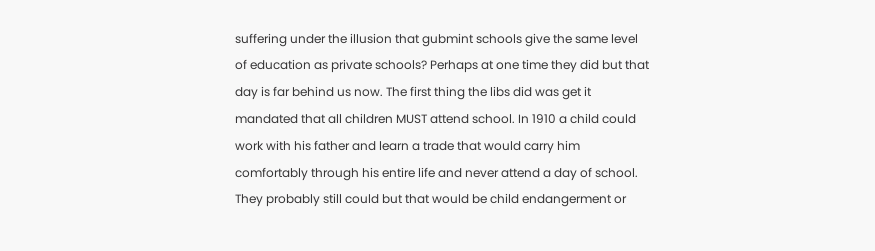suffering under the illusion that gubmint schools give the same level of education as private schools? Perhaps at one time they did but that day is far behind us now. The first thing the libs did was get it mandated that all children MUST attend school. In 1910 a child could work with his father and learn a trade that would carry him comfortably through his entire life and never attend a day of school. They probably still could but that would be child endangerment or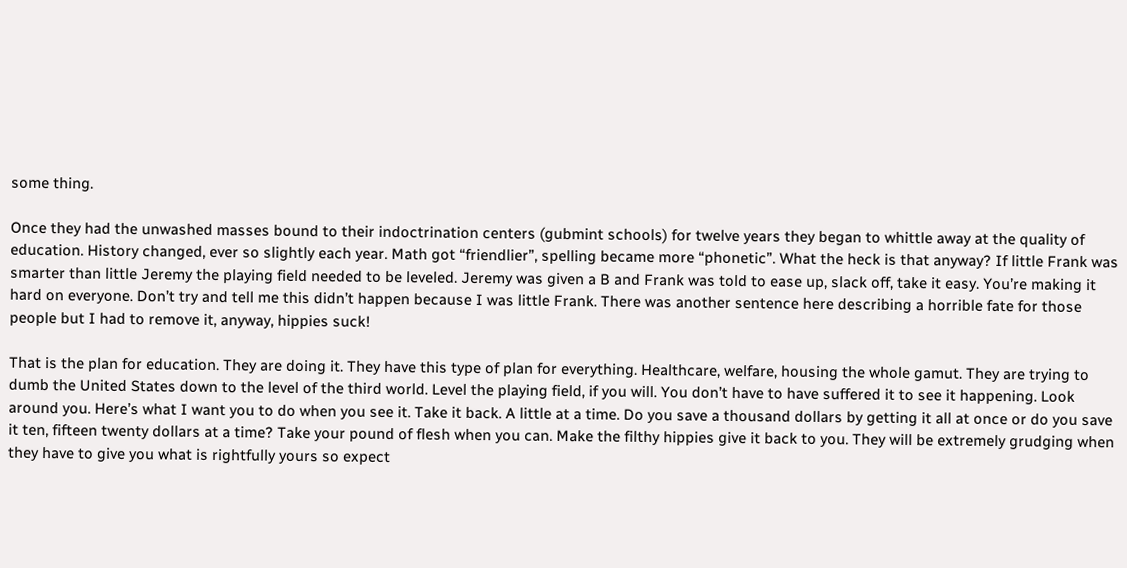some thing.

Once they had the unwashed masses bound to their indoctrination centers (gubmint schools) for twelve years they began to whittle away at the quality of education. History changed, ever so slightly each year. Math got “friendlier”, spelling became more “phonetic”. What the heck is that anyway? If little Frank was smarter than little Jeremy the playing field needed to be leveled. Jeremy was given a B and Frank was told to ease up, slack off, take it easy. You’re making it hard on everyone. Don’t try and tell me this didn’t happen because I was little Frank. There was another sentence here describing a horrible fate for those people but I had to remove it, anyway, hippies suck!

That is the plan for education. They are doing it. They have this type of plan for everything. Healthcare, welfare, housing the whole gamut. They are trying to dumb the United States down to the level of the third world. Level the playing field, if you will. You don’t have to have suffered it to see it happening. Look around you. Here’s what I want you to do when you see it. Take it back. A little at a time. Do you save a thousand dollars by getting it all at once or do you save it ten, fifteen twenty dollars at a time? Take your pound of flesh when you can. Make the filthy hippies give it back to you. They will be extremely grudging when they have to give you what is rightfully yours so expect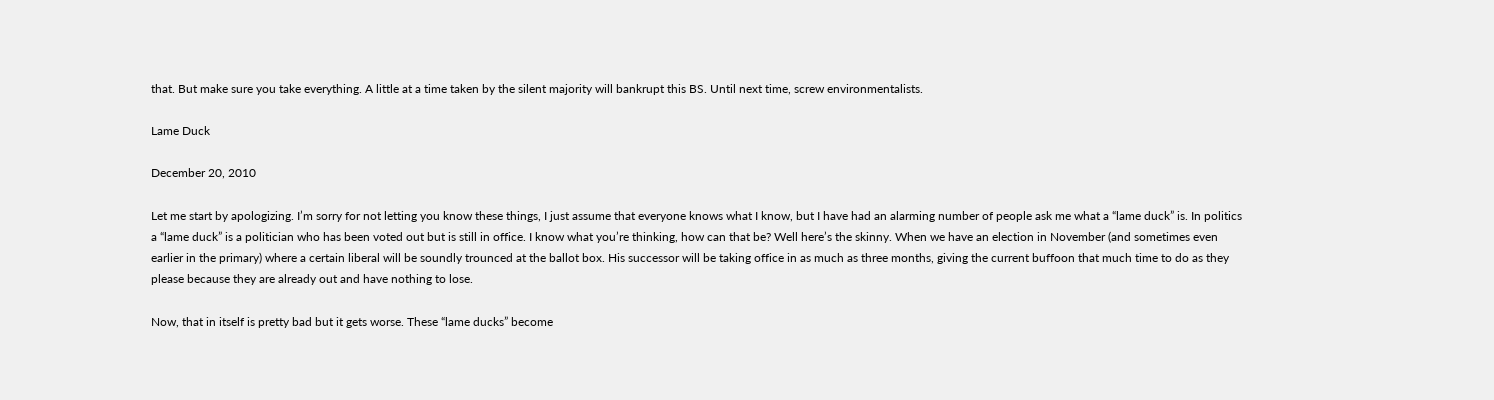that. But make sure you take everything. A little at a time taken by the silent majority will bankrupt this BS. Until next time, screw environmentalists.

Lame Duck

December 20, 2010

Let me start by apologizing. I’m sorry for not letting you know these things, I just assume that everyone knows what I know, but I have had an alarming number of people ask me what a “lame duck” is. In politics a “lame duck” is a politician who has been voted out but is still in office. I know what you’re thinking, how can that be? Well here’s the skinny. When we have an election in November (and sometimes even earlier in the primary) where a certain liberal will be soundly trounced at the ballot box. His successor will be taking office in as much as three months, giving the current buffoon that much time to do as they please because they are already out and have nothing to lose.

Now, that in itself is pretty bad but it gets worse. These “lame ducks” become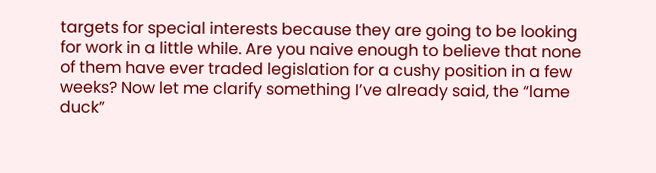targets for special interests because they are going to be looking for work in a little while. Are you naive enough to believe that none of them have ever traded legislation for a cushy position in a few weeks? Now let me clarify something I’ve already said, the “lame duck”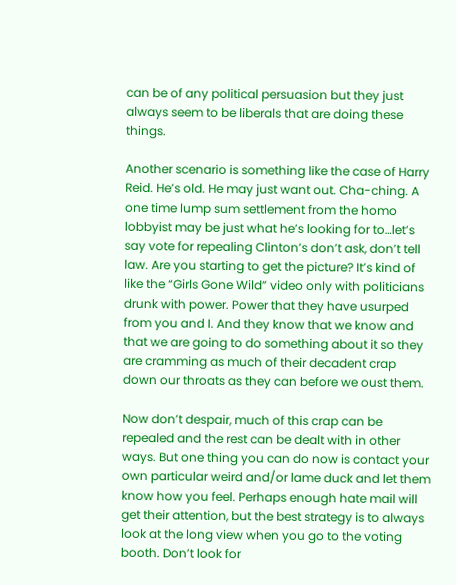can be of any political persuasion but they just always seem to be liberals that are doing these things.

Another scenario is something like the case of Harry Reid. He’s old. He may just want out. Cha-ching. A one time lump sum settlement from the homo lobbyist may be just what he’s looking for to…let’s say vote for repealing Clinton’s don’t ask, don’t tell law. Are you starting to get the picture? It’s kind of like the “Girls Gone Wild” video only with politicians drunk with power. Power that they have usurped from you and I. And they know that we know and that we are going to do something about it so they are cramming as much of their decadent crap down our throats as they can before we oust them.

Now don’t despair, much of this crap can be repealed and the rest can be dealt with in other ways. But one thing you can do now is contact your own particular weird and/or lame duck and let them know how you feel. Perhaps enough hate mail will get their attention, but the best strategy is to always look at the long view when you go to the voting booth. Don’t look for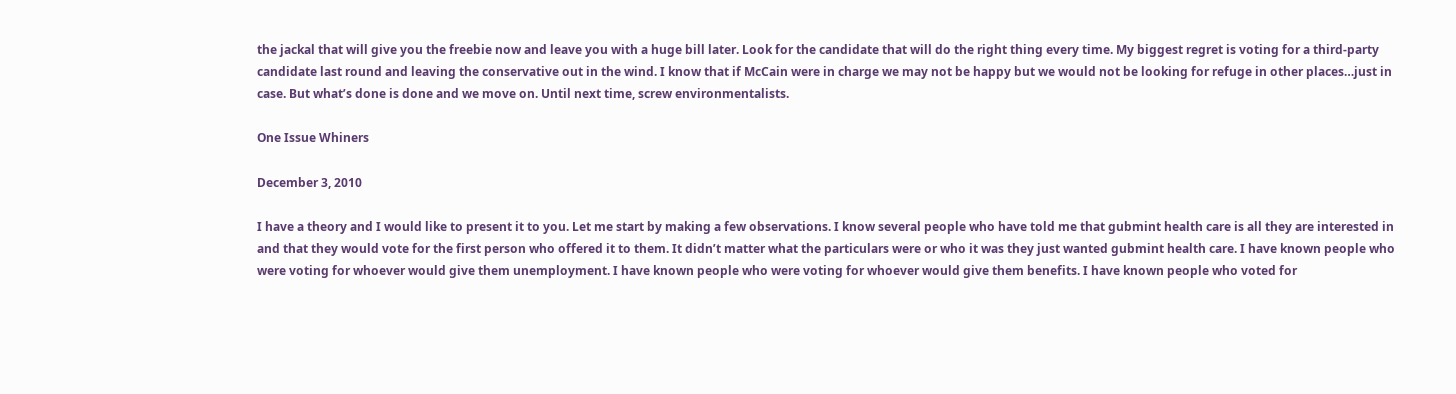the jackal that will give you the freebie now and leave you with a huge bill later. Look for the candidate that will do the right thing every time. My biggest regret is voting for a third-party candidate last round and leaving the conservative out in the wind. I know that if McCain were in charge we may not be happy but we would not be looking for refuge in other places…just in case. But what’s done is done and we move on. Until next time, screw environmentalists.

One Issue Whiners

December 3, 2010

I have a theory and I would like to present it to you. Let me start by making a few observations. I know several people who have told me that gubmint health care is all they are interested in and that they would vote for the first person who offered it to them. It didn’t matter what the particulars were or who it was they just wanted gubmint health care. I have known people who were voting for whoever would give them unemployment. I have known people who were voting for whoever would give them benefits. I have known people who voted for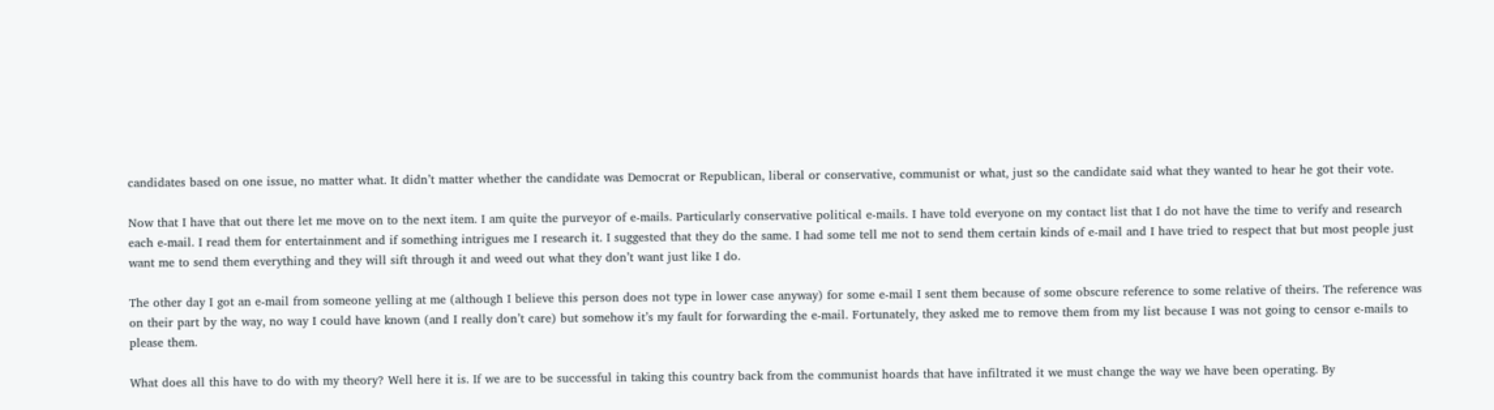candidates based on one issue, no matter what. It didn’t matter whether the candidate was Democrat or Republican, liberal or conservative, communist or what, just so the candidate said what they wanted to hear he got their vote.

Now that I have that out there let me move on to the next item. I am quite the purveyor of e-mails. Particularly conservative political e-mails. I have told everyone on my contact list that I do not have the time to verify and research each e-mail. I read them for entertainment and if something intrigues me I research it. I suggested that they do the same. I had some tell me not to send them certain kinds of e-mail and I have tried to respect that but most people just want me to send them everything and they will sift through it and weed out what they don’t want just like I do.

The other day I got an e-mail from someone yelling at me (although I believe this person does not type in lower case anyway) for some e-mail I sent them because of some obscure reference to some relative of theirs. The reference was on their part by the way, no way I could have known (and I really don’t care) but somehow it’s my fault for forwarding the e-mail. Fortunately, they asked me to remove them from my list because I was not going to censor e-mails to please them.

What does all this have to do with my theory? Well here it is. If we are to be successful in taking this country back from the communist hoards that have infiltrated it we must change the way we have been operating. By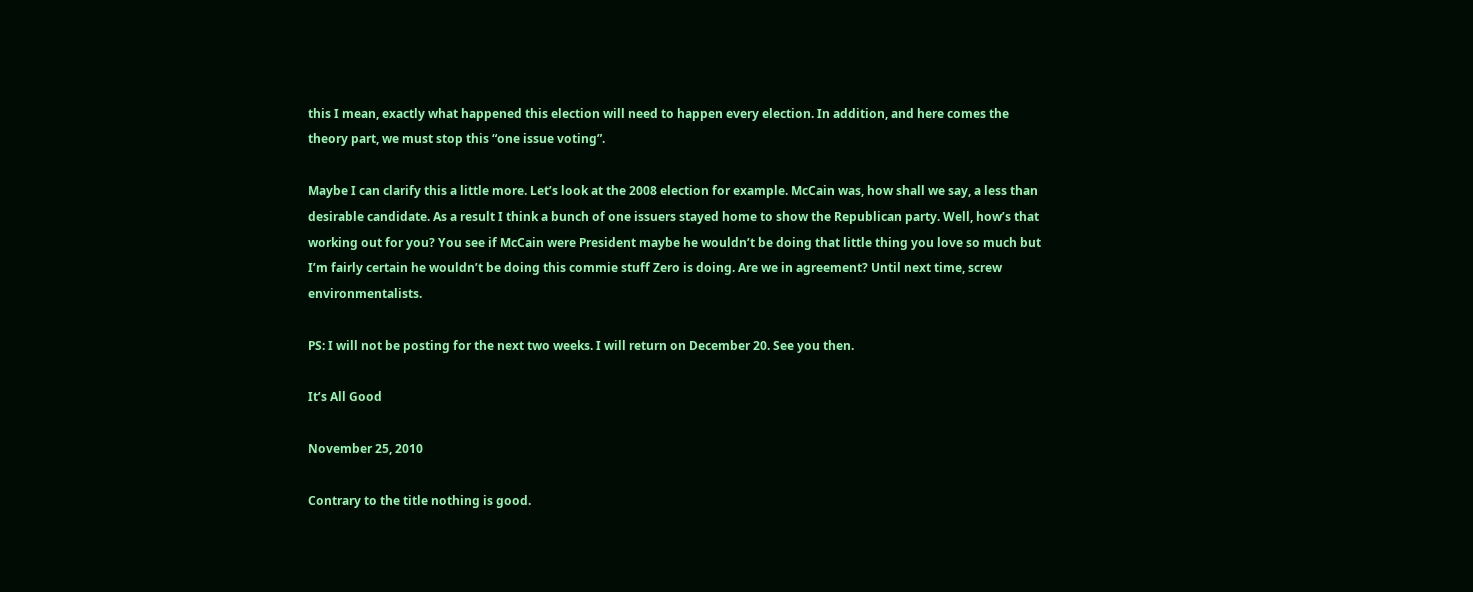this I mean, exactly what happened this election will need to happen every election. In addition, and here comes the theory part, we must stop this “one issue voting”.

Maybe I can clarify this a little more. Let’s look at the 2008 election for example. McCain was, how shall we say, a less than desirable candidate. As a result I think a bunch of one issuers stayed home to show the Republican party. Well, how’s that working out for you? You see if McCain were President maybe he wouldn’t be doing that little thing you love so much but I’m fairly certain he wouldn’t be doing this commie stuff Zero is doing. Are we in agreement? Until next time, screw environmentalists.

PS: I will not be posting for the next two weeks. I will return on December 20. See you then.

It’s All Good

November 25, 2010

Contrary to the title nothing is good.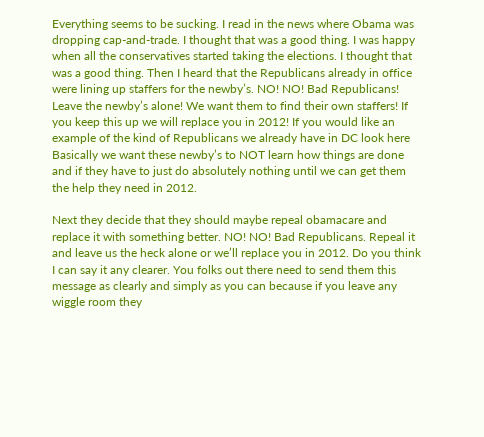Everything seems to be sucking. I read in the news where Obama was dropping cap-and-trade. I thought that was a good thing. I was happy when all the conservatives started taking the elections. I thought that was a good thing. Then I heard that the Republicans already in office were lining up staffers for the newby’s. NO! NO! Bad Republicans! Leave the newby’s alone! We want them to find their own staffers! If you keep this up we will replace you in 2012! If you would like an example of the kind of Republicans we already have in DC look here Basically we want these newby’s to NOT learn how things are done and if they have to just do absolutely nothing until we can get them the help they need in 2012.

Next they decide that they should maybe repeal obamacare and replace it with something better. NO! NO! Bad Republicans. Repeal it and leave us the heck alone or we’ll replace you in 2012. Do you think I can say it any clearer. You folks out there need to send them this message as clearly and simply as you can because if you leave any wiggle room they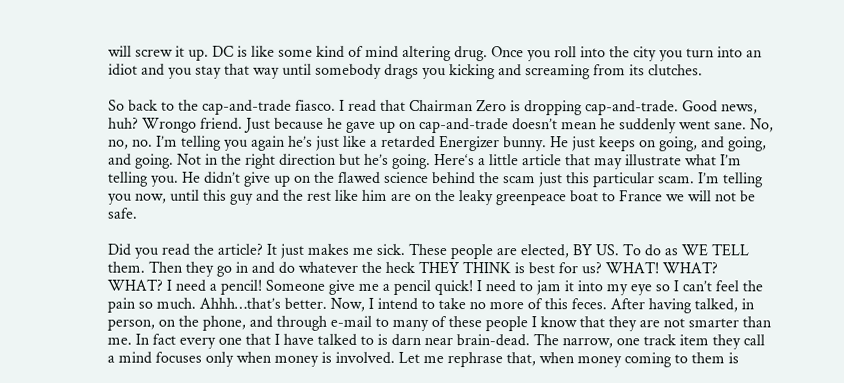will screw it up. DC is like some kind of mind altering drug. Once you roll into the city you turn into an idiot and you stay that way until somebody drags you kicking and screaming from its clutches.

So back to the cap-and-trade fiasco. I read that Chairman Zero is dropping cap-and-trade. Good news, huh? Wrongo friend. Just because he gave up on cap-and-trade doesn’t mean he suddenly went sane. No, no, no. I’m telling you again he’s just like a retarded Energizer bunny. He just keeps on going, and going, and going. Not in the right direction but he’s going. Here‘s a little article that may illustrate what I’m telling you. He didn’t give up on the flawed science behind the scam just this particular scam. I’m telling you now, until this guy and the rest like him are on the leaky greenpeace boat to France we will not be safe.

Did you read the article? It just makes me sick. These people are elected, BY US. To do as WE TELL them. Then they go in and do whatever the heck THEY THINK is best for us? WHAT! WHAT? WHAT? I need a pencil! Someone give me a pencil quick! I need to jam it into my eye so I can’t feel the pain so much. Ahhh…that’s better. Now, I intend to take no more of this feces. After having talked, in person, on the phone, and through e-mail to many of these people I know that they are not smarter than me. In fact every one that I have talked to is darn near brain-dead. The narrow, one track item they call a mind focuses only when money is involved. Let me rephrase that, when money coming to them is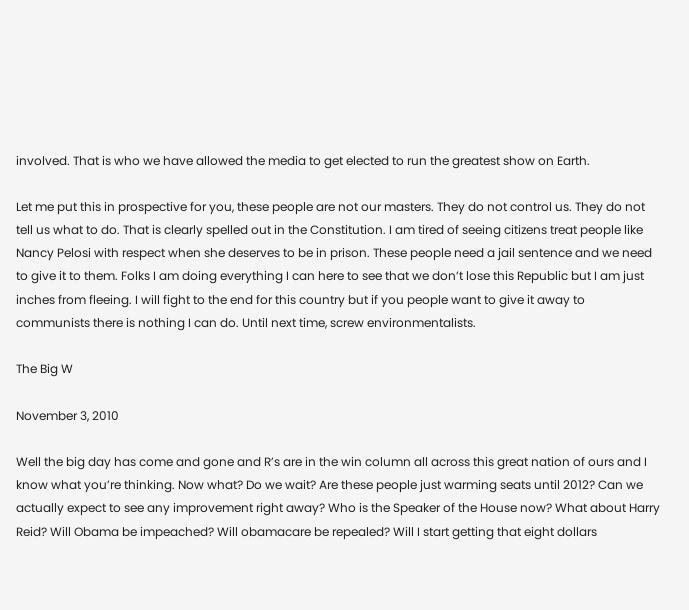involved. That is who we have allowed the media to get elected to run the greatest show on Earth.

Let me put this in prospective for you, these people are not our masters. They do not control us. They do not tell us what to do. That is clearly spelled out in the Constitution. I am tired of seeing citizens treat people like Nancy Pelosi with respect when she deserves to be in prison. These people need a jail sentence and we need to give it to them. Folks I am doing everything I can here to see that we don’t lose this Republic but I am just inches from fleeing. I will fight to the end for this country but if you people want to give it away to communists there is nothing I can do. Until next time, screw environmentalists.

The Big W

November 3, 2010

Well the big day has come and gone and R’s are in the win column all across this great nation of ours and I know what you’re thinking. Now what? Do we wait? Are these people just warming seats until 2012? Can we actually expect to see any improvement right away? Who is the Speaker of the House now? What about Harry Reid? Will Obama be impeached? Will obamacare be repealed? Will I start getting that eight dollars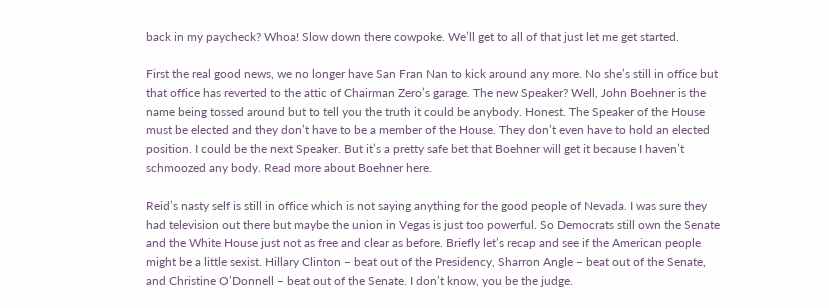back in my paycheck? Whoa! Slow down there cowpoke. We’ll get to all of that just let me get started.

First the real good news, we no longer have San Fran Nan to kick around any more. No she’s still in office but that office has reverted to the attic of Chairman Zero’s garage. The new Speaker? Well, John Boehner is the name being tossed around but to tell you the truth it could be anybody. Honest. The Speaker of the House must be elected and they don’t have to be a member of the House. They don’t even have to hold an elected position. I could be the next Speaker. But it’s a pretty safe bet that Boehner will get it because I haven’t schmoozed any body. Read more about Boehner here.

Reid’s nasty self is still in office which is not saying anything for the good people of Nevada. I was sure they had television out there but maybe the union in Vegas is just too powerful. So Democrats still own the Senate and the White House just not as free and clear as before. Briefly let’s recap and see if the American people might be a little sexist. Hillary Clinton – beat out of the Presidency, Sharron Angle – beat out of the Senate, and Christine O’Donnell – beat out of the Senate. I don’t know, you be the judge.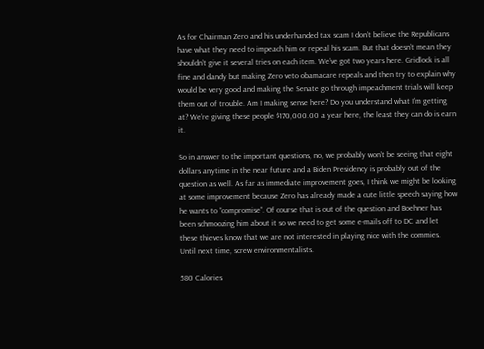As for Chairman Zero and his underhanded tax scam I don’t believe the Republicans have what they need to impeach him or repeal his scam. But that doesn’t mean they shouldn’t give it several tries on each item. We’ve got two years here. Gridlock is all fine and dandy but making Zero veto obamacare repeals and then try to explain why would be very good and making the Senate go through impeachment trials will keep them out of trouble. Am I making sense here? Do you understand what I’m getting at? We’re giving these people $170,000.00 a year here, the least they can do is earn it.

So in answer to the important questions, no, we probably won’t be seeing that eight dollars anytime in the near future and a Biden Presidency is probably out of the question as well. As far as immediate improvement goes, I think we might be looking at some improvement because Zero has already made a cute little speech saying how he wants to “compromise”. Of course that is out of the question and Boehner has been schmoozing him about it so we need to get some e-mails off to DC and let these thieves know that we are not interested in playing nice with the commies. Until next time, screw environmentalists.

580 Calories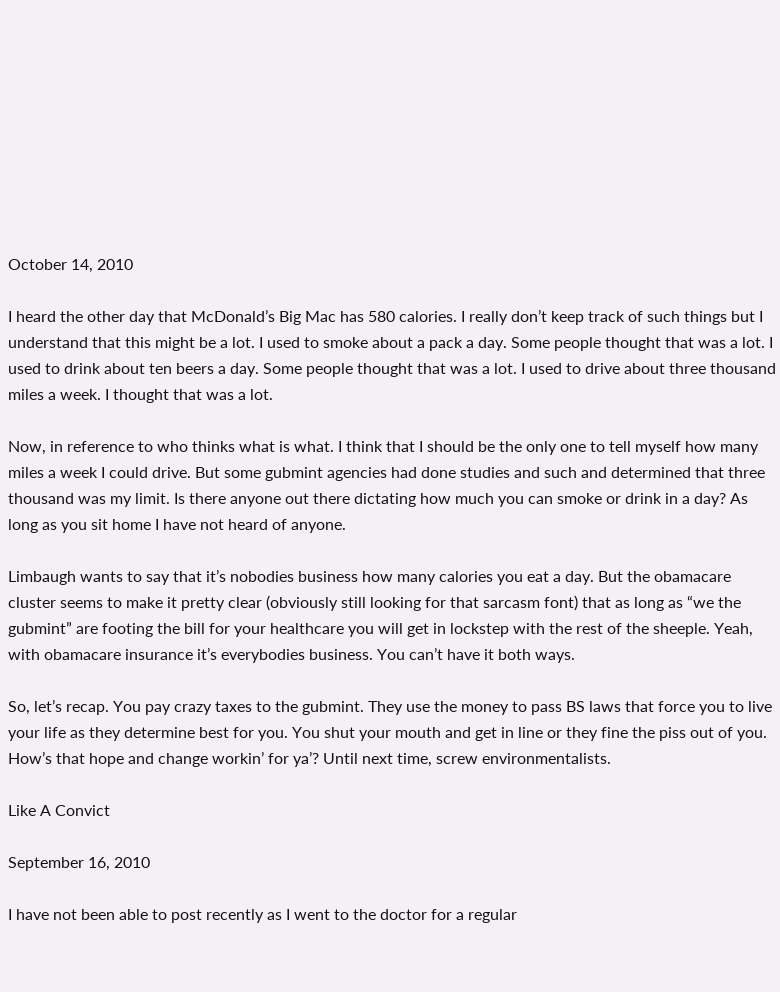October 14, 2010

I heard the other day that McDonald’s Big Mac has 580 calories. I really don’t keep track of such things but I understand that this might be a lot. I used to smoke about a pack a day. Some people thought that was a lot. I used to drink about ten beers a day. Some people thought that was a lot. I used to drive about three thousand miles a week. I thought that was a lot.

Now, in reference to who thinks what is what. I think that I should be the only one to tell myself how many miles a week I could drive. But some gubmint agencies had done studies and such and determined that three thousand was my limit. Is there anyone out there dictating how much you can smoke or drink in a day? As long as you sit home I have not heard of anyone.

Limbaugh wants to say that it’s nobodies business how many calories you eat a day. But the obamacare cluster seems to make it pretty clear (obviously still looking for that sarcasm font) that as long as “we the gubmint” are footing the bill for your healthcare you will get in lockstep with the rest of the sheeple. Yeah, with obamacare insurance it’s everybodies business. You can’t have it both ways.

So, let’s recap. You pay crazy taxes to the gubmint. They use the money to pass BS laws that force you to live your life as they determine best for you. You shut your mouth and get in line or they fine the piss out of you. How’s that hope and change workin’ for ya’? Until next time, screw environmentalists.

Like A Convict

September 16, 2010

I have not been able to post recently as I went to the doctor for a regular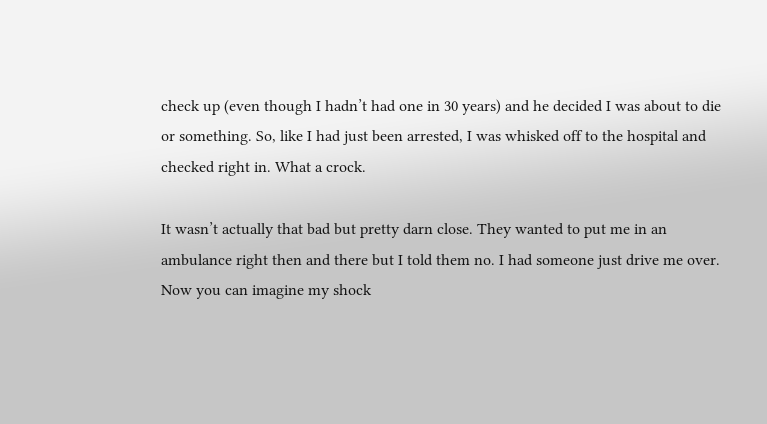check up (even though I hadn’t had one in 30 years) and he decided I was about to die or something. So, like I had just been arrested, I was whisked off to the hospital and checked right in. What a crock.

It wasn’t actually that bad but pretty darn close. They wanted to put me in an ambulance right then and there but I told them no. I had someone just drive me over. Now you can imagine my shock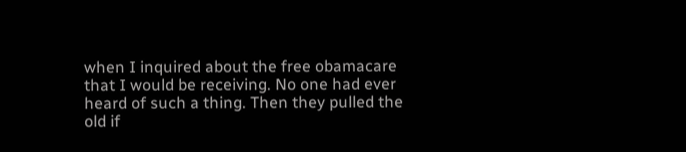when I inquired about the free obamacare that I would be receiving. No one had ever heard of such a thing. Then they pulled the old if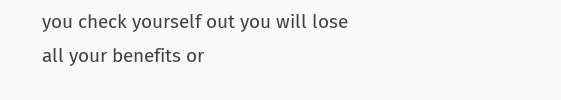you check yourself out you will lose all your benefits or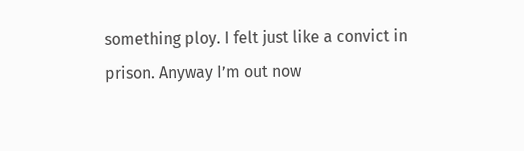something ploy. I felt just like a convict in prison. Anyway I’m out now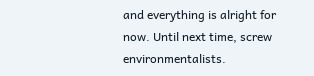and everything is alright for now. Until next time, screw environmentalists.